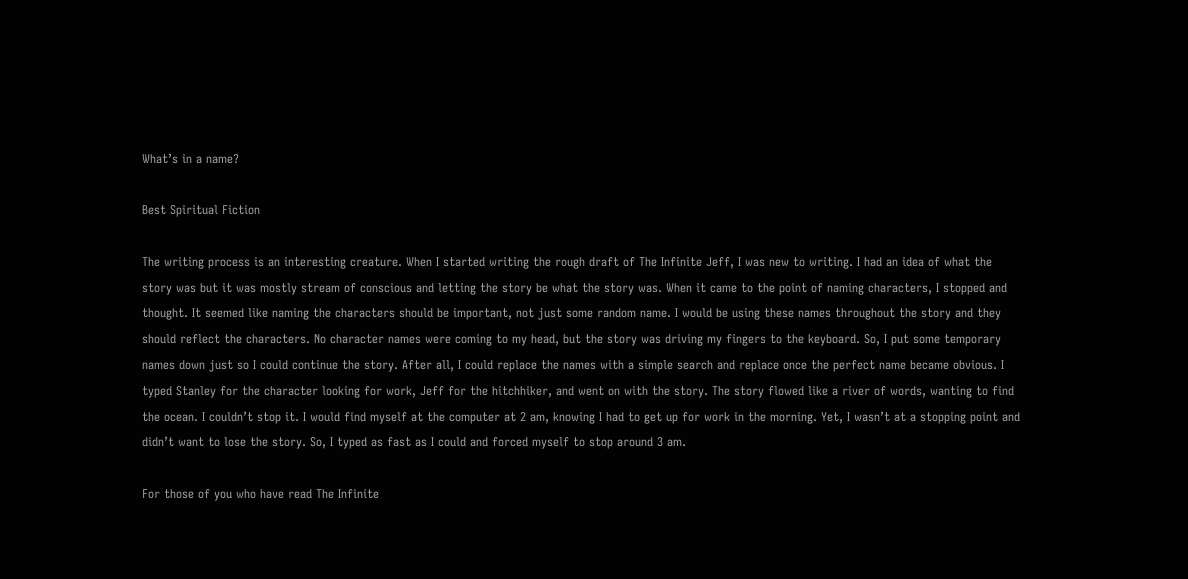What’s in a name?

Best Spiritual Fiction

The writing process is an interesting creature. When I started writing the rough draft of The Infinite Jeff, I was new to writing. I had an idea of what the story was but it was mostly stream of conscious and letting the story be what the story was. When it came to the point of naming characters, I stopped and thought. It seemed like naming the characters should be important, not just some random name. I would be using these names throughout the story and they should reflect the characters. No character names were coming to my head, but the story was driving my fingers to the keyboard. So, I put some temporary names down just so I could continue the story. After all, I could replace the names with a simple search and replace once the perfect name became obvious. I typed Stanley for the character looking for work, Jeff for the hitchhiker, and went on with the story. The story flowed like a river of words, wanting to find the ocean. I couldn’t stop it. I would find myself at the computer at 2 am, knowing I had to get up for work in the morning. Yet, I wasn’t at a stopping point and didn’t want to lose the story. So, I typed as fast as I could and forced myself to stop around 3 am.

For those of you who have read The Infinite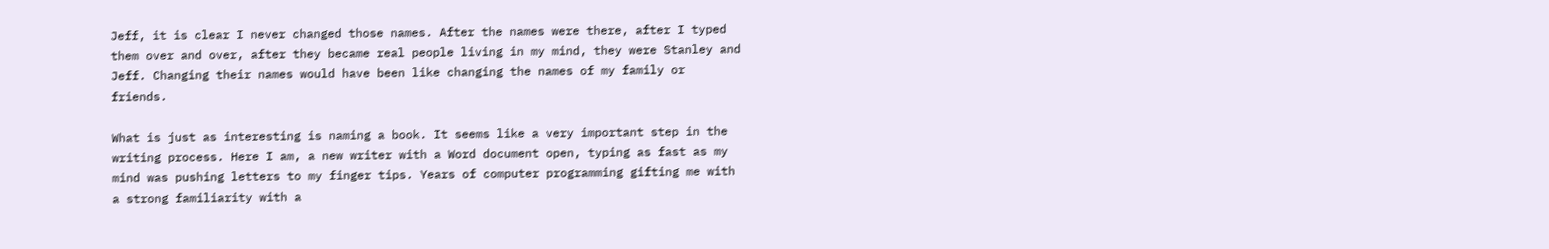Jeff, it is clear I never changed those names. After the names were there, after I typed them over and over, after they became real people living in my mind, they were Stanley and Jeff. Changing their names would have been like changing the names of my family or friends.

What is just as interesting is naming a book. It seems like a very important step in the writing process. Here I am, a new writer with a Word document open, typing as fast as my mind was pushing letters to my finger tips. Years of computer programming gifting me with a strong familiarity with a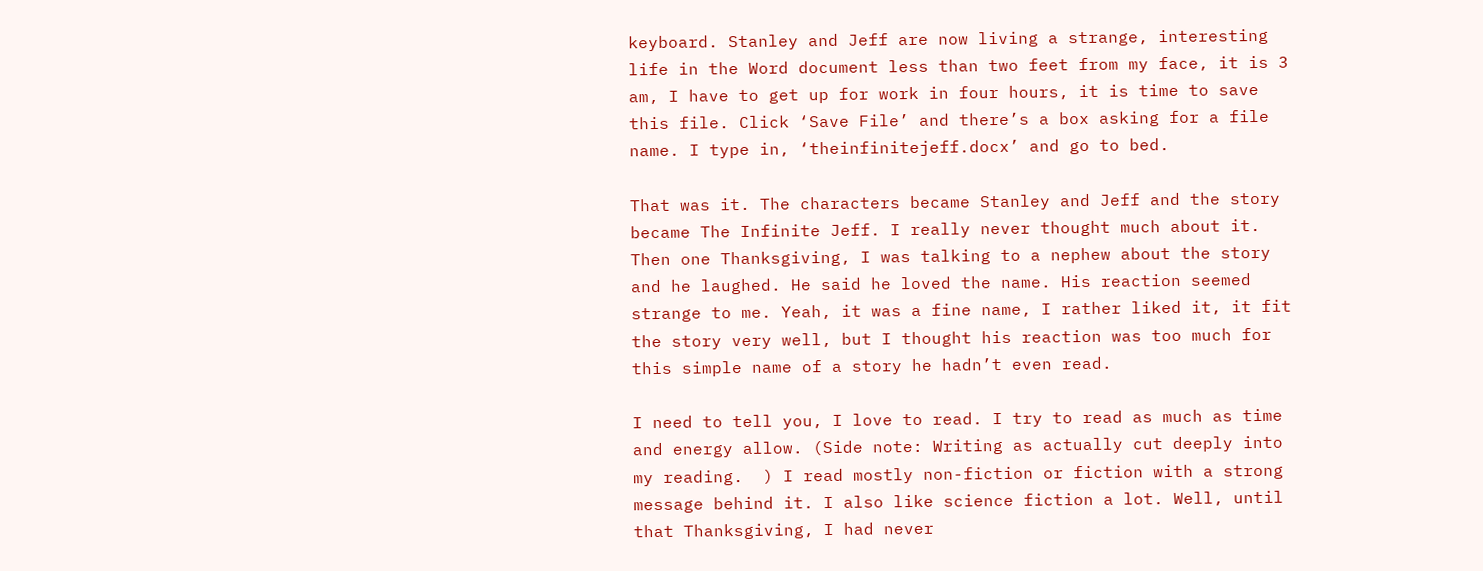keyboard. Stanley and Jeff are now living a strange, interesting life in the Word document less than two feet from my face, it is 3 am, I have to get up for work in four hours, it is time to save this file. Click ‘Save File’ and there’s a box asking for a file name. I type in, ‘theinfinitejeff.docx’ and go to bed.

That was it. The characters became Stanley and Jeff and the story became The Infinite Jeff. I really never thought much about it. Then one Thanksgiving, I was talking to a nephew about the story and he laughed. He said he loved the name. His reaction seemed strange to me. Yeah, it was a fine name, I rather liked it, it fit the story very well, but I thought his reaction was too much for this simple name of a story he hadn’t even read.

I need to tell you, I love to read. I try to read as much as time and energy allow. (Side note: Writing as actually cut deeply into my reading.  ) I read mostly non-fiction or fiction with a strong message behind it. I also like science fiction a lot. Well, until that Thanksgiving, I had never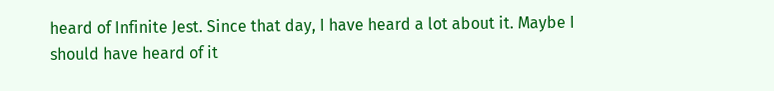heard of Infinite Jest. Since that day, I have heard a lot about it. Maybe I should have heard of it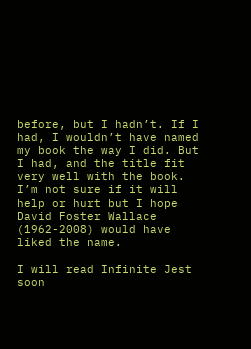before, but I hadn’t. If I had, I wouldn’t have named my book the way I did. But I had, and the title fit very well with the book. I’m not sure if it will help or hurt but I hope David Foster Wallace (1962-2008) would have liked the name.

I will read Infinite Jest soon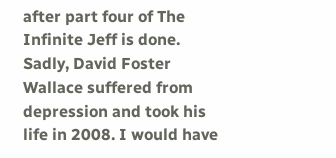after part four of The Infinite Jeff is done. Sadly, David Foster Wallace suffered from depression and took his life in 2008. I would have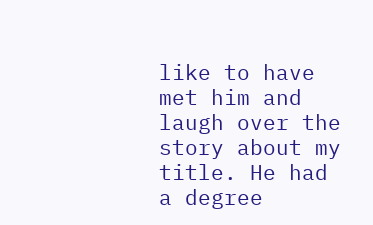like to have met him and laugh over the story about my title. He had a degree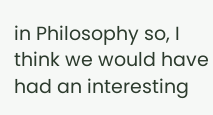in Philosophy so, I think we would have had an interesting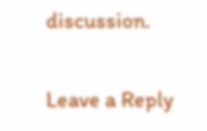discussion.

Leave a Reply